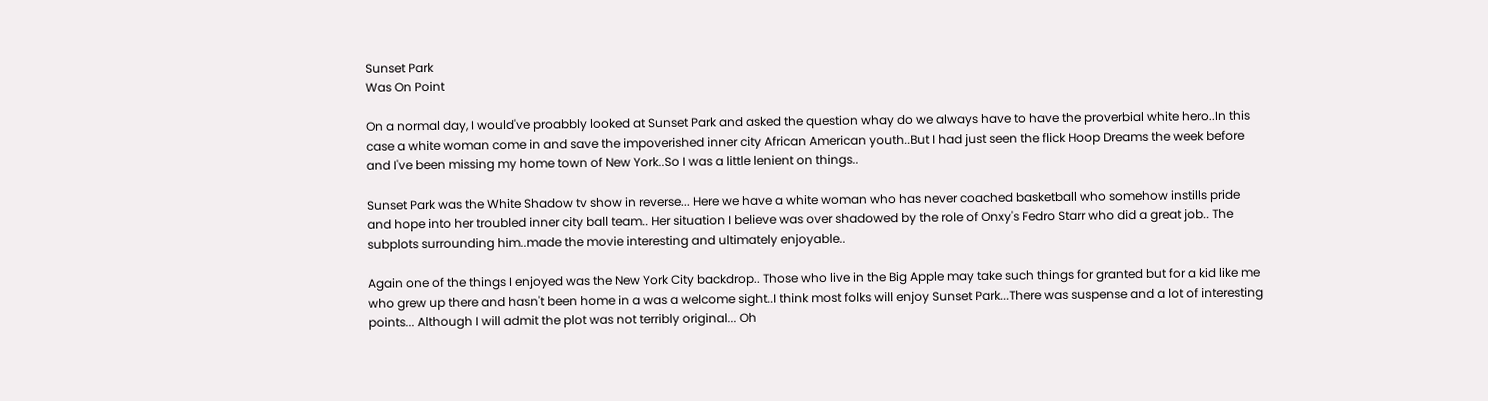Sunset Park
Was On Point

On a normal day, I would've proabbly looked at Sunset Park and asked the question whay do we always have to have the proverbial white hero..In this case a white woman come in and save the impoverished inner city African American youth..But I had just seen the flick Hoop Dreams the week before and I've been missing my home town of New York..So I was a little lenient on things..

Sunset Park was the White Shadow tv show in reverse... Here we have a white woman who has never coached basketball who somehow instills pride and hope into her troubled inner city ball team.. Her situation I believe was over shadowed by the role of Onxy's Fedro Starr who did a great job.. The subplots surrounding him..made the movie interesting and ultimately enjoyable..

Again one of the things I enjoyed was the New York City backdrop.. Those who live in the Big Apple may take such things for granted but for a kid like me who grew up there and hasn't been home in a was a welcome sight..I think most folks will enjoy Sunset Park...There was suspense and a lot of interesting points... Although I will admit the plot was not terribly original... Oh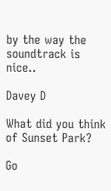by the way the soundtrack is nice..

Davey D

What did you think of Sunset Park?

Go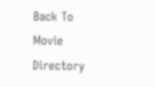Back To Movie Directory